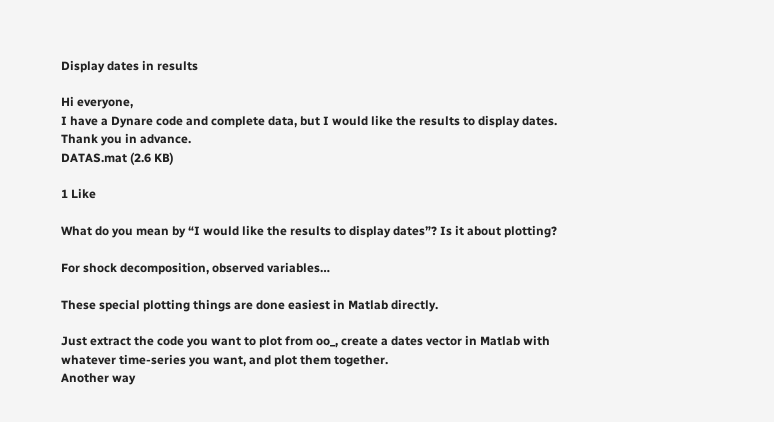Display dates in results

Hi everyone,
I have a Dynare code and complete data, but I would like the results to display dates.
Thank you in advance.
DATAS.mat (2.6 KB)

1 Like

What do you mean by “I would like the results to display dates”? Is it about plotting?

For shock decomposition, observed variables…

These special plotting things are done easiest in Matlab directly.

Just extract the code you want to plot from oo_, create a dates vector in Matlab with whatever time-series you want, and plot them together.
Another way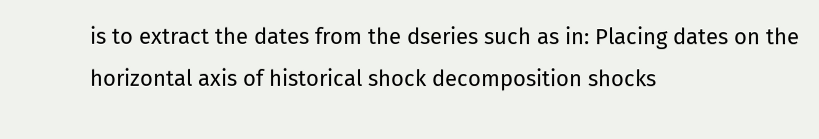is to extract the dates from the dseries such as in: Placing dates on the horizontal axis of historical shock decomposition shocks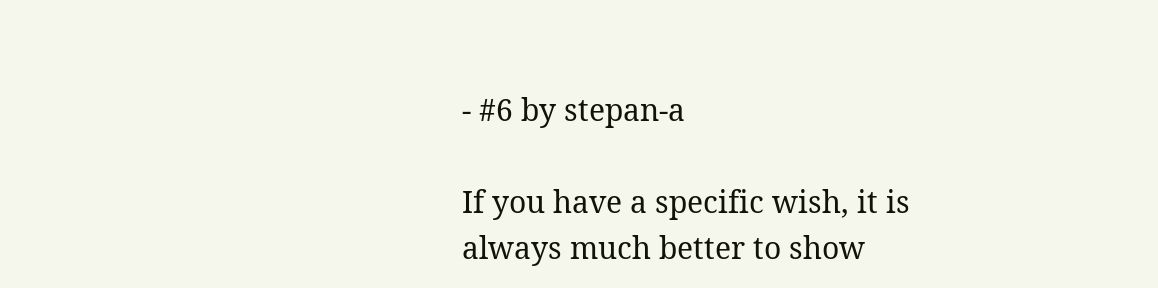- #6 by stepan-a

If you have a specific wish, it is always much better to show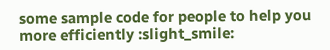some sample code for people to help you more efficiently :slight_smile: